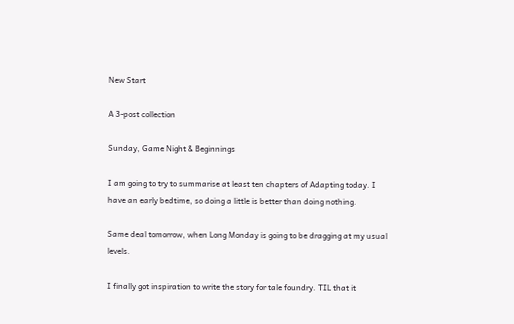New Start

A 3-post collection

Sunday, Game Night & Beginnings

I am going to try to summarise at least ten chapters of Adapting today. I have an early bedtime, so doing a little is better than doing nothing.

Same deal tomorrow, when Long Monday is going to be dragging at my usual levels.

I finally got inspiration to write the story for tale foundry. TIL that it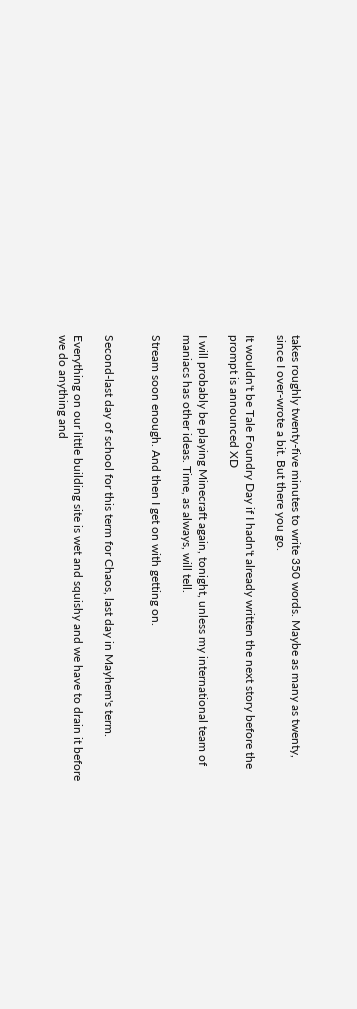takes roughly twenty-five minutes to write 350 words. Maybe as many as twenty, since I over-wrote a bit. But there you go.

It wouldn't be Tale Foundry Day if I hadn't already written the next story before the prompt is announced XD

I will probably be playing Minecraft again, tonight, unless my international team of maniacs has other ideas. Time, as always, will tell.

Stream soon enough. And then I get on with getting on.


Second-last day of school for this term for Chaos, last day in Mayhem's term.

Everything on our little building site is wet and squishy and we have to drain it before we do anything and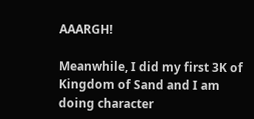AAARGH!

Meanwhile, I did my first 3K of Kingdom of Sand and I am doing character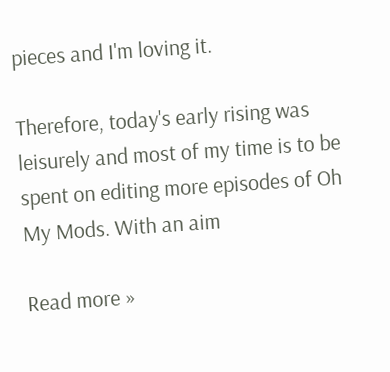pieces and I'm loving it.

Therefore, today's early rising was leisurely and most of my time is to be spent on editing more episodes of Oh My Mods. With an aim

Read more »